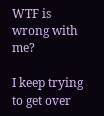WTF is wrong with me?

I keep trying to get over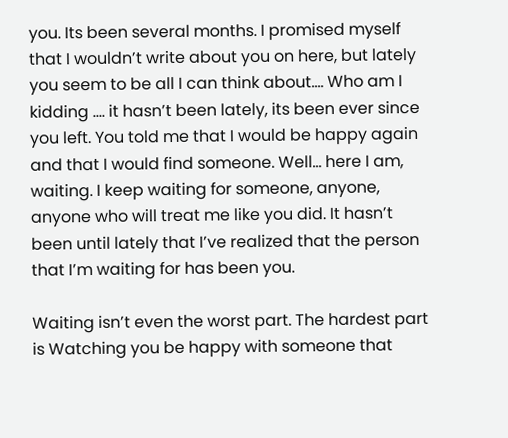you. Its been several months. I promised myself that I wouldn’t write about you on here, but lately you seem to be all I can think about…. Who am I kidding …. it hasn’t been lately, its been ever since you left. You told me that I would be happy again and that I would find someone. Well… here I am, waiting. I keep waiting for someone, anyone, anyone who will treat me like you did. It hasn’t been until lately that I’ve realized that the person that I’m waiting for has been you.

Waiting isn’t even the worst part. The hardest part is Watching you be happy with someone that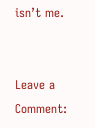isn’t me.


Leave a Comment: